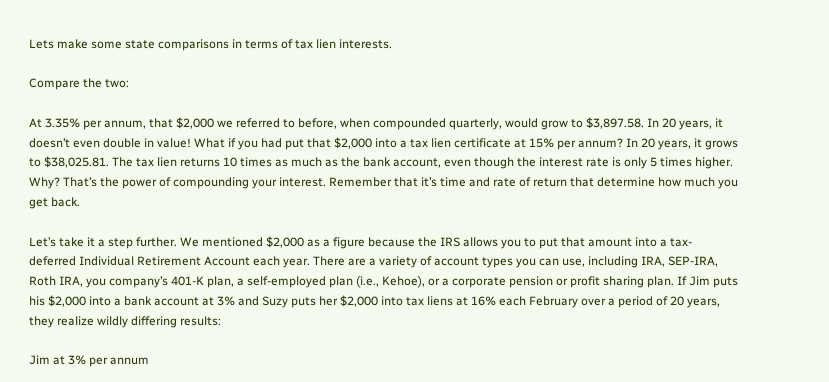Lets make some state comparisons in terms of tax lien interests.

Compare the two:

At 3.35% per annum, that $2,000 we referred to before, when compounded quarterly, would grow to $3,897.58. In 20 years, it doesn’t even double in value! What if you had put that $2,000 into a tax lien certificate at 15% per annum? In 20 years, it grows to $38,025.81. The tax lien returns 10 times as much as the bank account, even though the interest rate is only 5 times higher. Why? That’s the power of compounding your interest. Remember that it’s time and rate of return that determine how much you get back.

Let’s take it a step further. We mentioned $2,000 as a figure because the IRS allows you to put that amount into a tax-deferred Individual Retirement Account each year. There are a variety of account types you can use, including IRA, SEP-IRA, Roth IRA, you company’s 401-K plan, a self-employed plan (i.e., Kehoe), or a corporate pension or profit sharing plan. If Jim puts his $2,000 into a bank account at 3% and Suzy puts her $2,000 into tax liens at 16% each February over a period of 20 years, they realize wildly differing results:

Jim at 3% per annum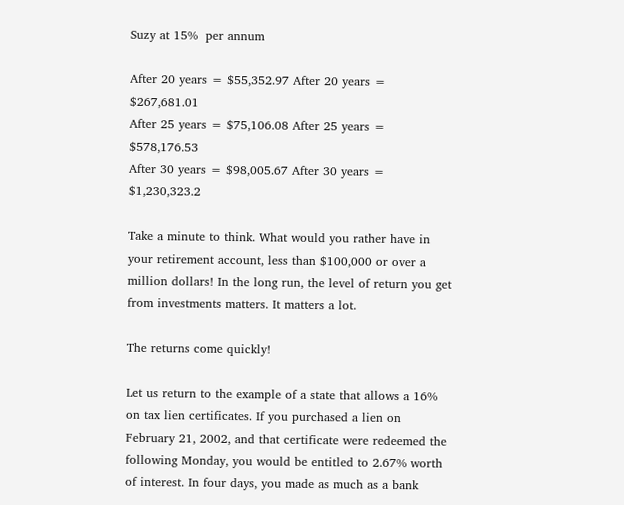Suzy at 15%  per annum

After 20 years = $55,352.97 After 20 years = $267,681.01
After 25 years = $75,106.08 After 25 years = $578,176.53
After 30 years = $98,005.67 After 30 years = $1,230,323.2

Take a minute to think. What would you rather have in your retirement account, less than $100,000 or over a million dollars! In the long run, the level of return you get from investments matters. It matters a lot.

The returns come quickly!

Let us return to the example of a state that allows a 16% on tax lien certificates. If you purchased a lien on February 21, 2002, and that certificate were redeemed the following Monday, you would be entitled to 2.67% worth of interest. In four days, you made as much as a bank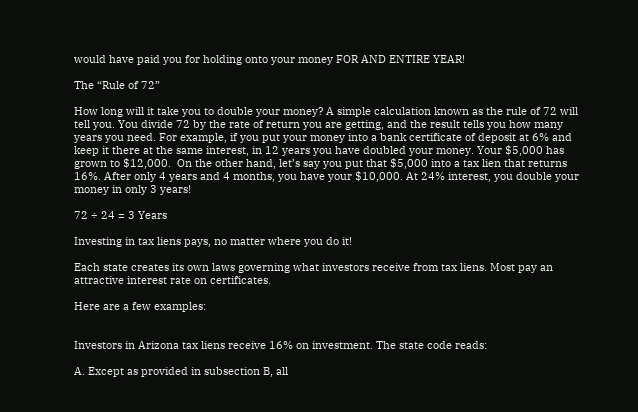would have paid you for holding onto your money FOR AND ENTIRE YEAR!

The “Rule of 72”

How long will it take you to double your money? A simple calculation known as the rule of 72 will tell you. You divide 72 by the rate of return you are getting, and the result tells you how many years you need. For example, if you put your money into a bank certificate of deposit at 6% and keep it there at the same interest, in 12 years you have doubled your money. Your $5,000 has grown to $12,000.  On the other hand, let’s say you put that $5,000 into a tax lien that returns 16%. After only 4 years and 4 months, you have your $10,000. At 24% interest, you double your money in only 3 years!

72 ÷ 24 = 3 Years

Investing in tax liens pays, no matter where you do it!

Each state creates its own laws governing what investors receive from tax liens. Most pay an attractive interest rate on certificates.

Here are a few examples:


Investors in Arizona tax liens receive 16% on investment. The state code reads:

A. Except as provided in subsection B, all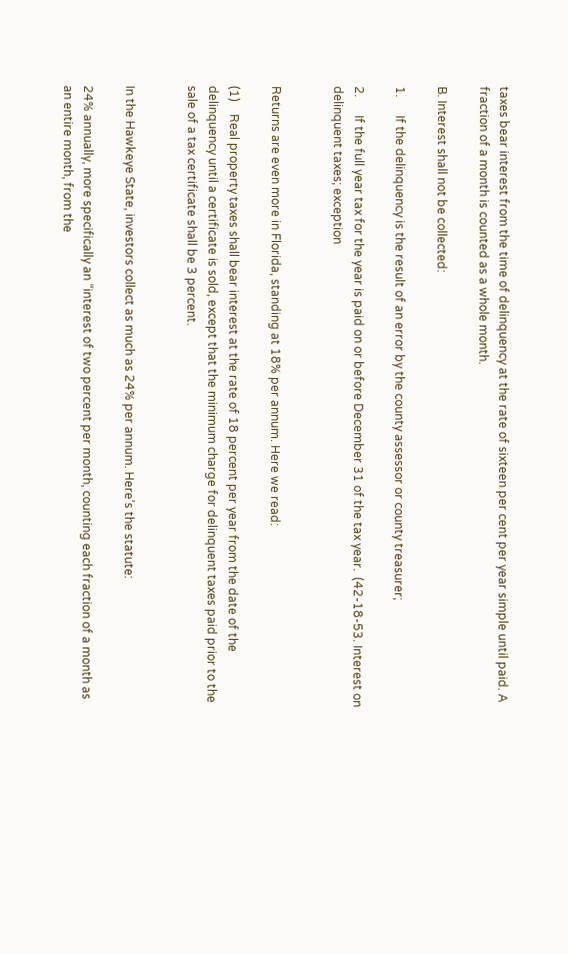taxes bear interest from the time of delinquency at the rate of sixteen per cent per year simple until paid. A fraction of a month is counted as a whole month.

B. Interest shall not be collected:

1.      If the delinquency is the result of an error by the county assessor or county treasurer;

2.      If the full year tax for the year is paid on or before December 31 of the tax year.  (42-18-53. Interest on delinquent taxes; exception


Returns are even more in Florida, standing at 18% per annum. Here we read:

(1)    Real property taxes shall bear interest at the rate of 18 percent per year from the date of the delinquency until a certificate is sold, except that the minimum charge for delinquent taxes paid prior to the sale of a tax certificate shall be 3 percent.


In the Hawkeye State, investors collect as much as 24% per annum. Here’s the statute:

24% annually, more specifically an “interest of two percent per month, counting each fraction of a month as an entire month, from the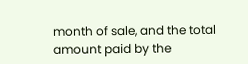month of sale, and the total amount paid by the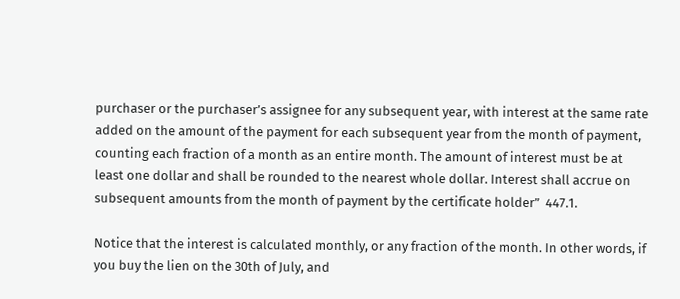purchaser or the purchaser’s assignee for any subsequent year, with interest at the same rate added on the amount of the payment for each subsequent year from the month of payment, counting each fraction of a month as an entire month. The amount of interest must be at least one dollar and shall be rounded to the nearest whole dollar. Interest shall accrue on subsequent amounts from the month of payment by the certificate holder”  447.1.

Notice that the interest is calculated monthly, or any fraction of the month. In other words, if you buy the lien on the 30th of July, and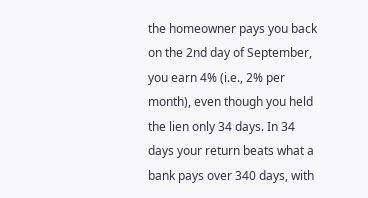the homeowner pays you back on the 2nd day of September, you earn 4% (i.e., 2% per month), even though you held the lien only 34 days. In 34 days your return beats what a bank pays over 340 days, with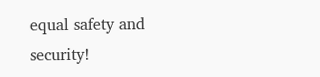equal safety and security!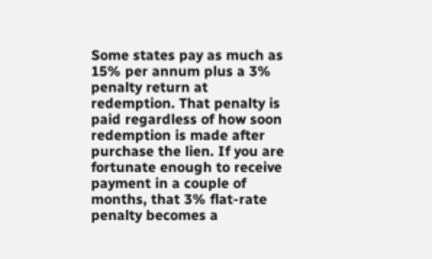Some states pay as much as 15% per annum plus a 3% penalty return at redemption. That penalty is paid regardless of how soon redemption is made after purchase the lien. If you are fortunate enough to receive payment in a couple of months, that 3% flat-rate penalty becomes a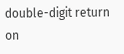double-digit return on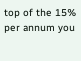top of the 15% per annum you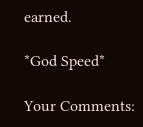earned.

*God Speed*

Your Comments: